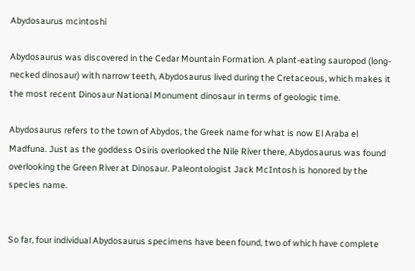Abydosaurus mcintoshi

Abydosaurus was discovered in the Cedar Mountain Formation. A plant-eating sauropod (long-necked dinosaur) with narrow teeth, Abydosaurus lived during the Cretaceous, which makes it the most recent Dinosaur National Monument dinosaur in terms of geologic time.

Abydosaurus refers to the town of Abydos, the Greek name for what is now El Araba el Madfuna. Just as the goddess Osiris overlooked the Nile River there, Abydosaurus was found overlooking the Green River at Dinosaur. Paleontologist Jack McIntosh is honored by the species name.


So far, four individual Abydosaurus specimens have been found, two of which have complete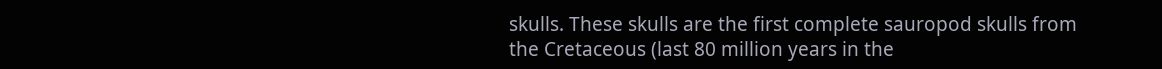skulls. These skulls are the first complete sauropod skulls from the Cretaceous (last 80 million years in the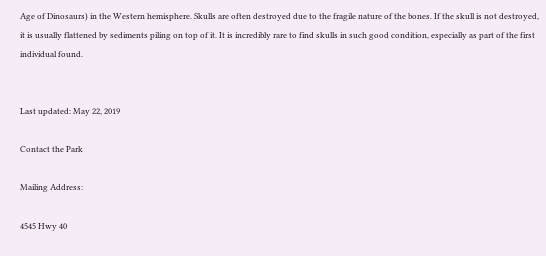Age of Dinosaurs) in the Western hemisphere. Skulls are often destroyed due to the fragile nature of the bones. If the skull is not destroyed, it is usually flattened by sediments piling on top of it. It is incredibly rare to find skulls in such good condition, especially as part of the first individual found.


Last updated: May 22, 2019

Contact the Park

Mailing Address:

4545 Hwy 40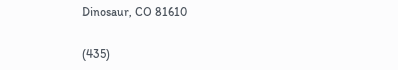Dinosaur, CO 81610


(435)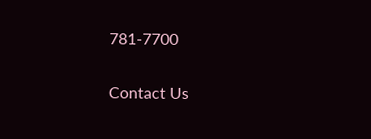781-7700

Contact Us